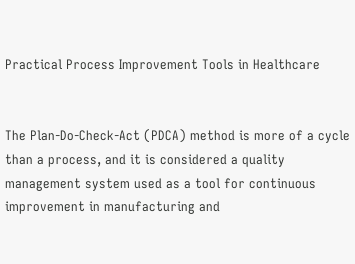Practical Process Improvement Tools in Healthcare


The Plan-Do-Check-Act (PDCA) method is more of a cycle than a process, and it is considered a quality management system used as a tool for continuous improvement in manufacturing and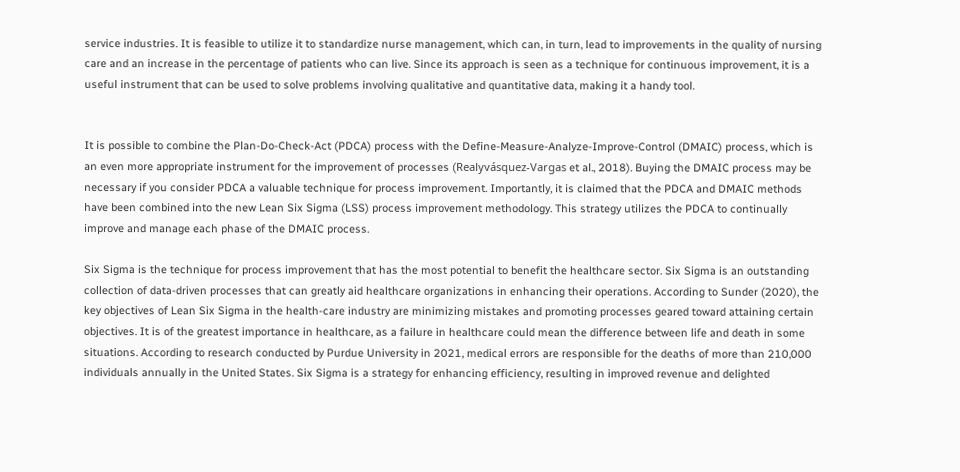service industries. It is feasible to utilize it to standardize nurse management, which can, in turn, lead to improvements in the quality of nursing care and an increase in the percentage of patients who can live. Since its approach is seen as a technique for continuous improvement, it is a useful instrument that can be used to solve problems involving qualitative and quantitative data, making it a handy tool.


It is possible to combine the Plan-Do-Check-Act (PDCA) process with the Define-Measure-Analyze-Improve-Control (DMAIC) process, which is an even more appropriate instrument for the improvement of processes (Realyvásquez-Vargas et al., 2018). Buying the DMAIC process may be necessary if you consider PDCA a valuable technique for process improvement. Importantly, it is claimed that the PDCA and DMAIC methods have been combined into the new Lean Six Sigma (LSS) process improvement methodology. This strategy utilizes the PDCA to continually improve and manage each phase of the DMAIC process.

Six Sigma is the technique for process improvement that has the most potential to benefit the healthcare sector. Six Sigma is an outstanding collection of data-driven processes that can greatly aid healthcare organizations in enhancing their operations. According to Sunder (2020), the key objectives of Lean Six Sigma in the health-care industry are minimizing mistakes and promoting processes geared toward attaining certain objectives. It is of the greatest importance in healthcare, as a failure in healthcare could mean the difference between life and death in some situations. According to research conducted by Purdue University in 2021, medical errors are responsible for the deaths of more than 210,000 individuals annually in the United States. Six Sigma is a strategy for enhancing efficiency, resulting in improved revenue and delighted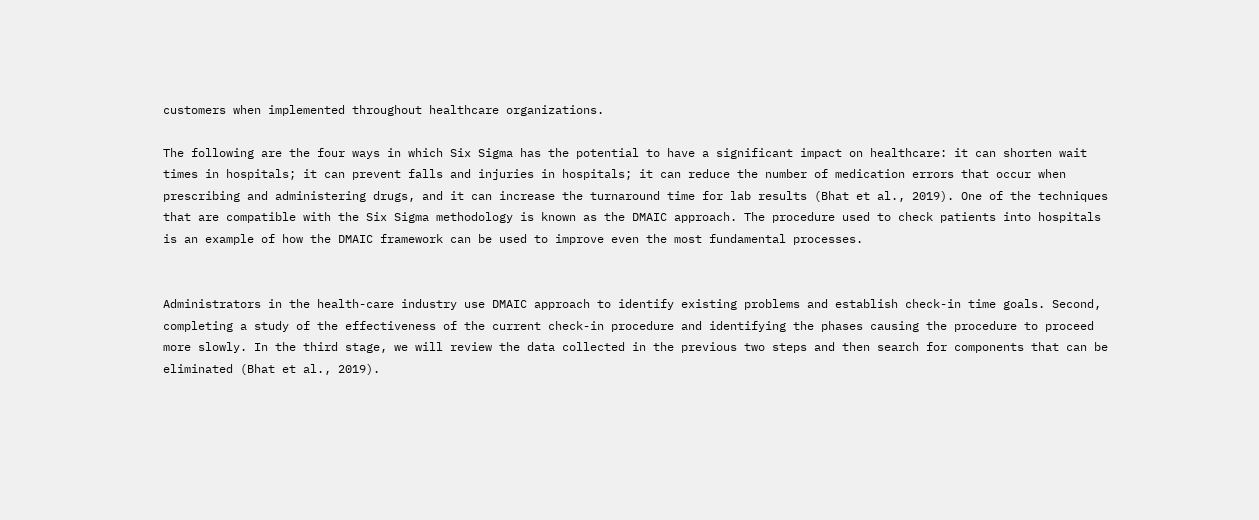customers when implemented throughout healthcare organizations.

The following are the four ways in which Six Sigma has the potential to have a significant impact on healthcare: it can shorten wait times in hospitals; it can prevent falls and injuries in hospitals; it can reduce the number of medication errors that occur when prescribing and administering drugs, and it can increase the turnaround time for lab results (Bhat et al., 2019). One of the techniques that are compatible with the Six Sigma methodology is known as the DMAIC approach. The procedure used to check patients into hospitals is an example of how the DMAIC framework can be used to improve even the most fundamental processes.


Administrators in the health-care industry use DMAIC approach to identify existing problems and establish check-in time goals. Second, completing a study of the effectiveness of the current check-in procedure and identifying the phases causing the procedure to proceed more slowly. In the third stage, we will review the data collected in the previous two steps and then search for components that can be eliminated (Bhat et al., 2019).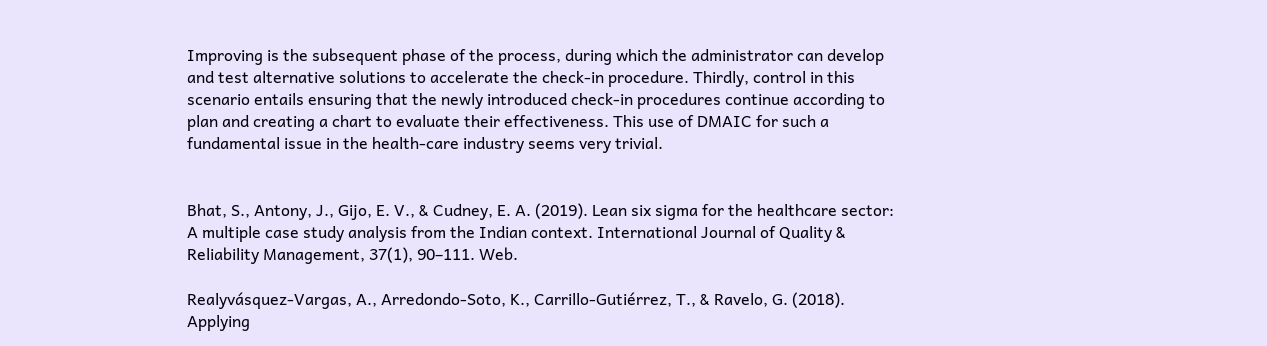Improving is the subsequent phase of the process, during which the administrator can develop and test alternative solutions to accelerate the check-in procedure. Thirdly, control in this scenario entails ensuring that the newly introduced check-in procedures continue according to plan and creating a chart to evaluate their effectiveness. This use of DMAIC for such a fundamental issue in the health-care industry seems very trivial.


Bhat, S., Antony, J., Gijo, E. V., & Cudney, E. A. (2019). Lean six sigma for the healthcare sector: A multiple case study analysis from the Indian context. International Journal of Quality & Reliability Management, 37(1), 90–111. Web.

Realyvásquez-Vargas, A., Arredondo-Soto, K., Carrillo-Gutiérrez, T., & Ravelo, G. (2018). Applying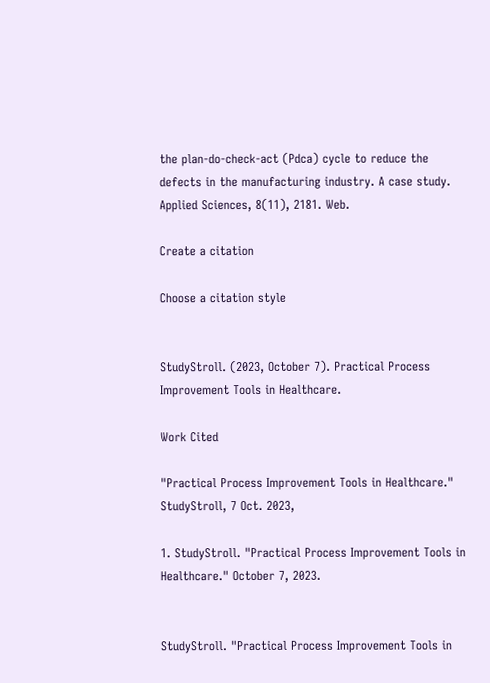the plan-do-check-act (Pdca) cycle to reduce the defects in the manufacturing industry. A case study. Applied Sciences, 8(11), 2181. Web.

Create a citation

Choose a citation style


StudyStroll. (2023, October 7). Practical Process Improvement Tools in Healthcare.

Work Cited

"Practical Process Improvement Tools in Healthcare." StudyStroll, 7 Oct. 2023,

1. StudyStroll. "Practical Process Improvement Tools in Healthcare." October 7, 2023.


StudyStroll. "Practical Process Improvement Tools in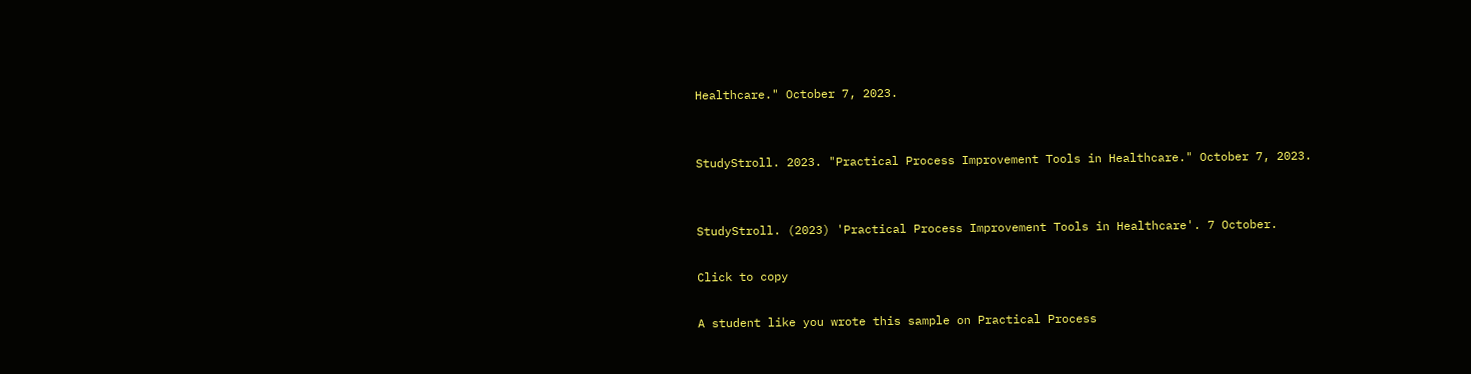Healthcare." October 7, 2023.


StudyStroll. 2023. "Practical Process Improvement Tools in Healthcare." October 7, 2023.


StudyStroll. (2023) 'Practical Process Improvement Tools in Healthcare'. 7 October.

Click to copy

A student like you wrote this sample on Practical Process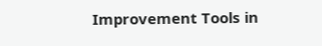Improvement Tools in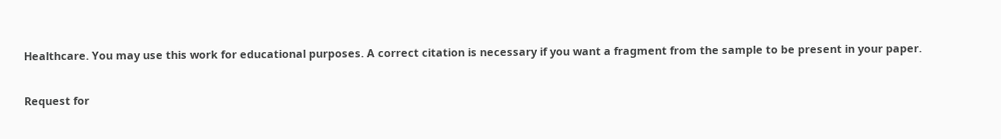Healthcare. You may use this work for educational purposes. A correct citation is necessary if you want a fragment from the sample to be present in your paper.

Request for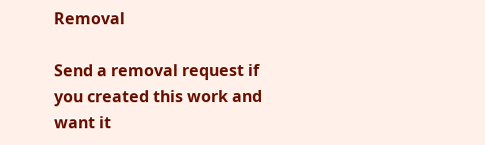Removal

Send a removal request if you created this work and want it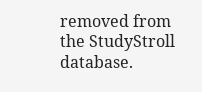removed from the StudyStroll database.